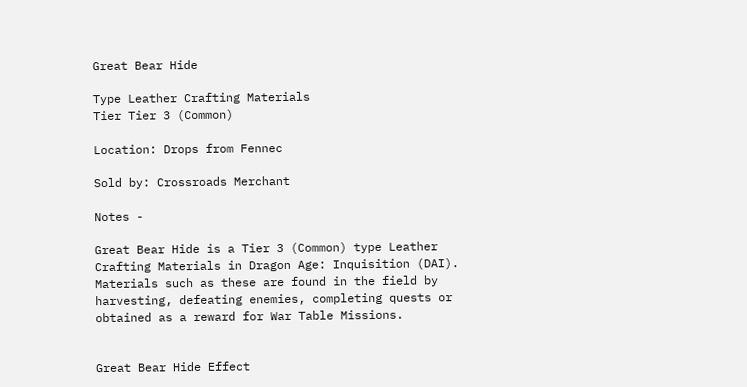Great Bear Hide

Type Leather Crafting Materials
Tier Tier 3 (Common)

Location: Drops from Fennec

Sold by: Crossroads Merchant

Notes -

Great Bear Hide is a Tier 3 (Common) type Leather Crafting Materials in Dragon Age: Inquisition (DAI). Materials such as these are found in the field by harvesting, defeating enemies, completing quests or obtained as a reward for War Table Missions.


Great Bear Hide Effect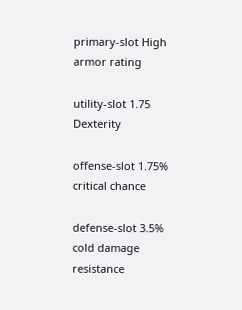primary-slot High armor rating

utility-slot 1.75 Dexterity

offense-slot 1.75% critical chance

defense-slot 3.5% cold damage resistance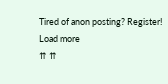Tired of anon posting? Register!
Load more
⇈ ⇈